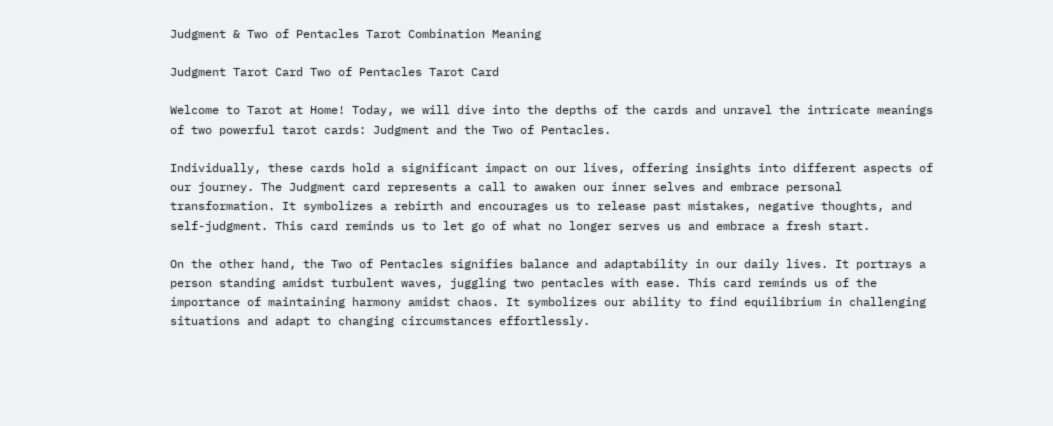Judgment & Two of Pentacles Tarot Combination Meaning

Judgment Tarot Card Two of Pentacles Tarot Card

Welcome to Tarot at Home! Today, we will dive into the depths of the cards and unravel the intricate meanings of two powerful tarot cards: Judgment and the Two of Pentacles.

Individually, these cards hold a significant impact on our lives, offering insights into different aspects of our journey. The Judgment card represents a call to awaken our inner selves and embrace personal transformation. It symbolizes a rebirth and encourages us to release past mistakes, negative thoughts, and self-judgment. This card reminds us to let go of what no longer serves us and embrace a fresh start.

On the other hand, the Two of Pentacles signifies balance and adaptability in our daily lives. It portrays a person standing amidst turbulent waves, juggling two pentacles with ease. This card reminds us of the importance of maintaining harmony amidst chaos. It symbolizes our ability to find equilibrium in challenging situations and adapt to changing circumstances effortlessly.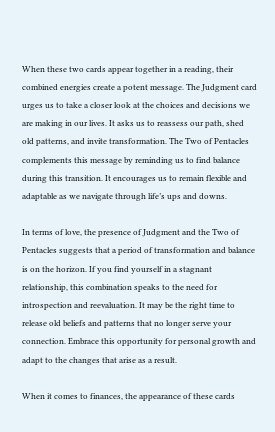When these two cards appear together in a reading, their combined energies create a potent message. The Judgment card urges us to take a closer look at the choices and decisions we are making in our lives. It asks us to reassess our path, shed old patterns, and invite transformation. The Two of Pentacles complements this message by reminding us to find balance during this transition. It encourages us to remain flexible and adaptable as we navigate through life’s ups and downs.

In terms of love, the presence of Judgment and the Two of Pentacles suggests that a period of transformation and balance is on the horizon. If you find yourself in a stagnant relationship, this combination speaks to the need for introspection and reevaluation. It may be the right time to release old beliefs and patterns that no longer serve your connection. Embrace this opportunity for personal growth and adapt to the changes that arise as a result.

When it comes to finances, the appearance of these cards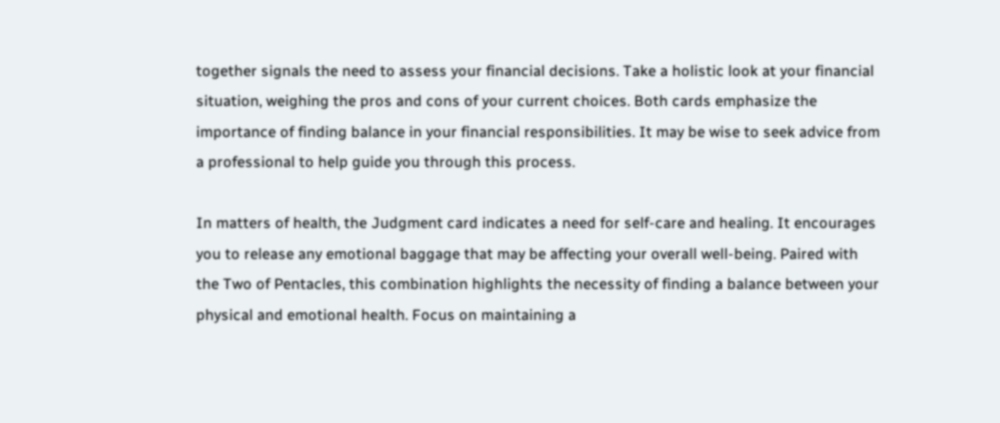together signals the need to assess your financial decisions. Take a holistic look at your financial situation, weighing the pros and cons of your current choices. Both cards emphasize the importance of finding balance in your financial responsibilities. It may be wise to seek advice from a professional to help guide you through this process.

In matters of health, the Judgment card indicates a need for self-care and healing. It encourages you to release any emotional baggage that may be affecting your overall well-being. Paired with the Two of Pentacles, this combination highlights the necessity of finding a balance between your physical and emotional health. Focus on maintaining a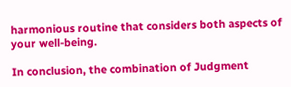harmonious routine that considers both aspects of your well-being.

In conclusion, the combination of Judgment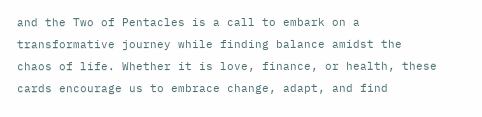and the Two of Pentacles is a call to embark on a transformative journey while finding balance amidst the chaos of life. Whether it is love, finance, or health, these cards encourage us to embrace change, adapt, and find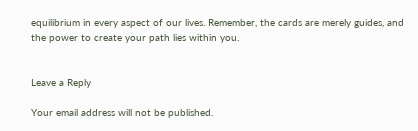equilibrium in every aspect of our lives. Remember, the cards are merely guides, and the power to create your path lies within you.


Leave a Reply

Your email address will not be published.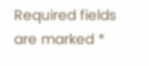Required fields are marked *